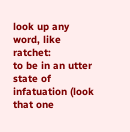look up any word, like ratchet:
to be in an utter state of infatuation (look that one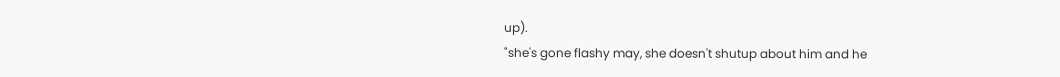up).
"she's gone flashy may, she doesn't shutup about him and he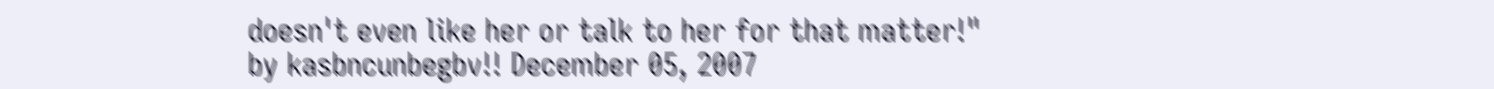doesn't even like her or talk to her for that matter!"
by kasbncunbegbv!! December 05, 2007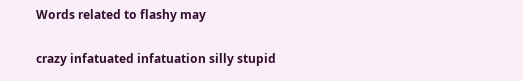Words related to flashy may

crazy infatuated infatuation silly stupid